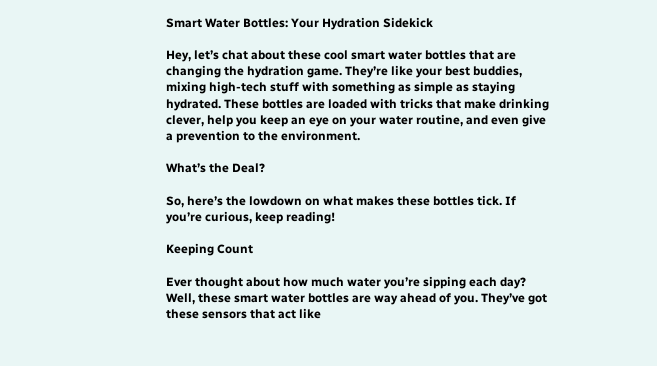Smart Water Bottles: Your Hydration Sidekick

Hey, let’s chat about these cool smart water bottles that are changing the hydration game. They’re like your best buddies, mixing high-tech stuff with something as simple as staying hydrated. These bottles are loaded with tricks that make drinking clever, help you keep an eye on your water routine, and even give a prevention to the environment.

What’s the Deal?

So, here’s the lowdown on what makes these bottles tick. If you’re curious, keep reading!

Keeping Count

Ever thought about how much water you’re sipping each day? Well, these smart water bottles are way ahead of you. They’ve got these sensors that act like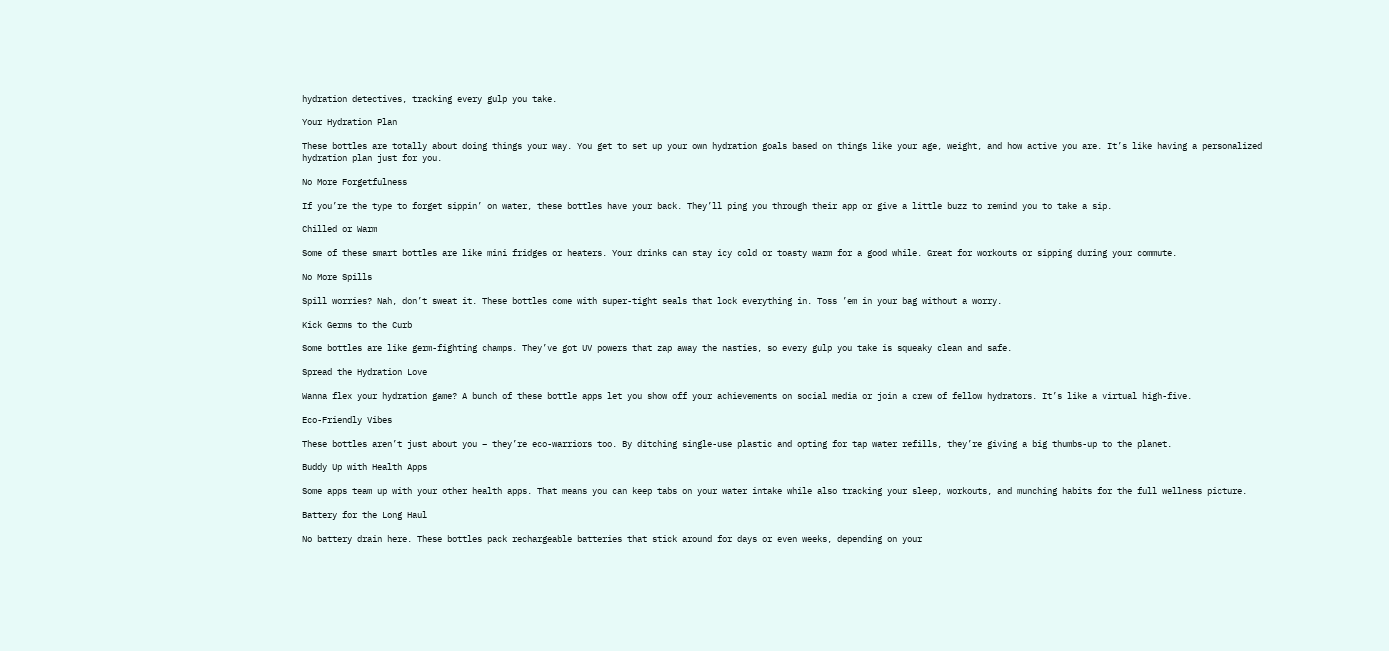hydration detectives, tracking every gulp you take.

Your Hydration Plan

These bottles are totally about doing things your way. You get to set up your own hydration goals based on things like your age, weight, and how active you are. It’s like having a personalized hydration plan just for you.

No More Forgetfulness

If you’re the type to forget sippin’ on water, these bottles have your back. They’ll ping you through their app or give a little buzz to remind you to take a sip.

Chilled or Warm

Some of these smart bottles are like mini fridges or heaters. Your drinks can stay icy cold or toasty warm for a good while. Great for workouts or sipping during your commute.

No More Spills

Spill worries? Nah, don’t sweat it. These bottles come with super-tight seals that lock everything in. Toss ’em in your bag without a worry.

Kick Germs to the Curb

Some bottles are like germ-fighting champs. They’ve got UV powers that zap away the nasties, so every gulp you take is squeaky clean and safe.

Spread the Hydration Love

Wanna flex your hydration game? A bunch of these bottle apps let you show off your achievements on social media or join a crew of fellow hydrators. It’s like a virtual high-five.

Eco-Friendly Vibes

These bottles aren’t just about you – they’re eco-warriors too. By ditching single-use plastic and opting for tap water refills, they’re giving a big thumbs-up to the planet.

Buddy Up with Health Apps

Some apps team up with your other health apps. That means you can keep tabs on your water intake while also tracking your sleep, workouts, and munching habits for the full wellness picture.

Battery for the Long Haul

No battery drain here. These bottles pack rechargeable batteries that stick around for days or even weeks, depending on your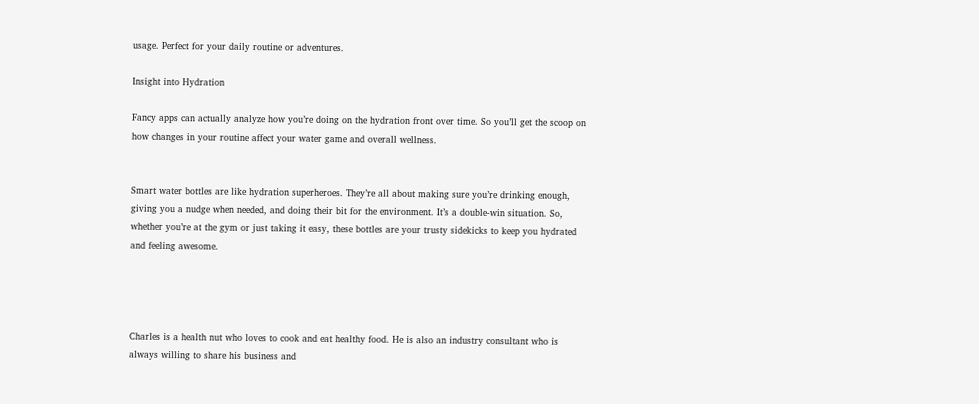usage. Perfect for your daily routine or adventures.

Insight into Hydration

Fancy apps can actually analyze how you’re doing on the hydration front over time. So you’ll get the scoop on how changes in your routine affect your water game and overall wellness.


Smart water bottles are like hydration superheroes. They’re all about making sure you’re drinking enough, giving you a nudge when needed, and doing their bit for the environment. It’s a double-win situation. So, whether you’re at the gym or just taking it easy, these bottles are your trusty sidekicks to keep you hydrated and feeling awesome.




Charles is a health nut who loves to cook and eat healthy food. He is also an industry consultant who is always willing to share his business and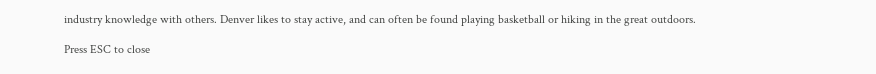industry knowledge with others. Denver likes to stay active, and can often be found playing basketball or hiking in the great outdoors.

Press ESC to close